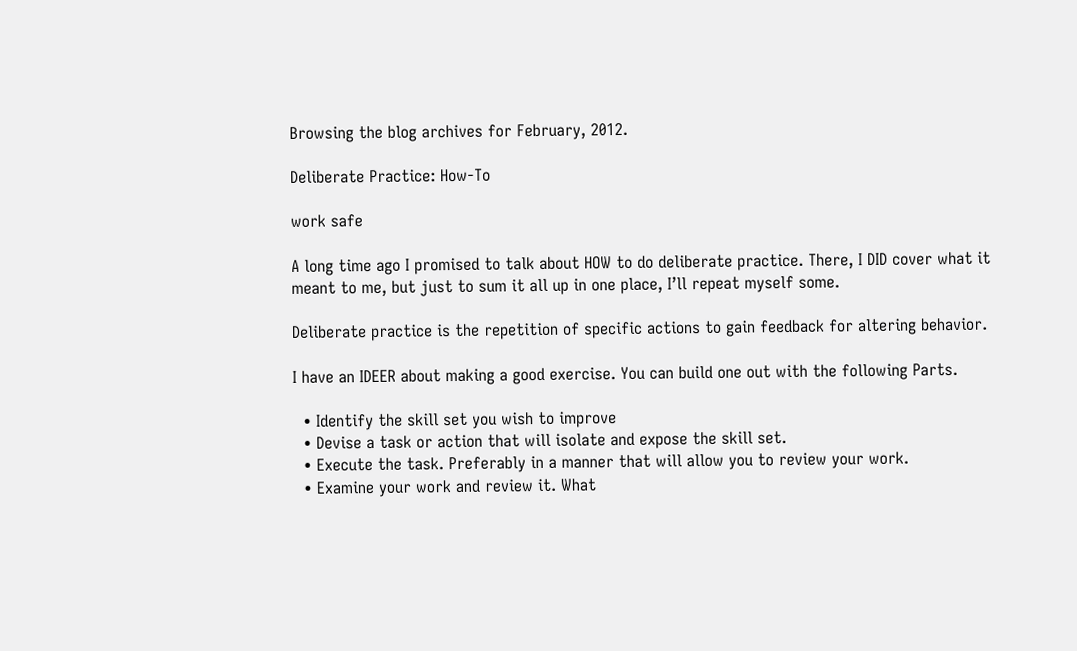Browsing the blog archives for February, 2012.

Deliberate Practice: How-To

work safe

A long time ago I promised to talk about HOW to do deliberate practice. There, I DID cover what it meant to me, but just to sum it all up in one place, I’ll repeat myself some.

Deliberate practice is the repetition of specific actions to gain feedback for altering behavior.

I have an IDEER about making a good exercise. You can build one out with the following Parts.

  • Identify the skill set you wish to improve
  • Devise a task or action that will isolate and expose the skill set.
  • Execute the task. Preferably in a manner that will allow you to review your work.
  • Examine your work and review it. What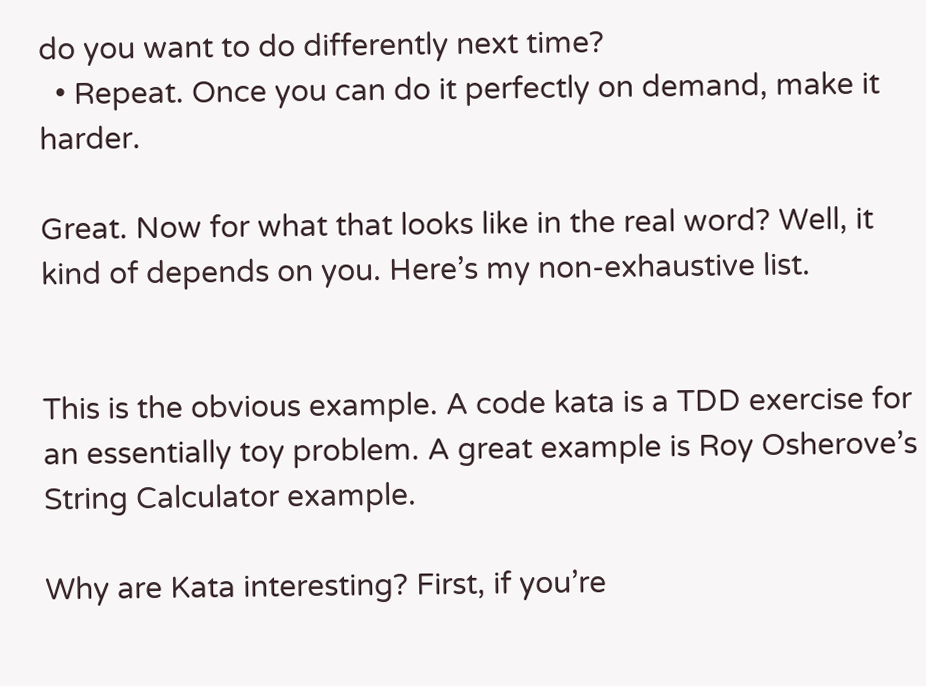do you want to do differently next time?
  • Repeat. Once you can do it perfectly on demand, make it harder.

Great. Now for what that looks like in the real word? Well, it kind of depends on you. Here’s my non-exhaustive list.


This is the obvious example. A code kata is a TDD exercise for an essentially toy problem. A great example is Roy Osherove’s String Calculator example.

Why are Kata interesting? First, if you’re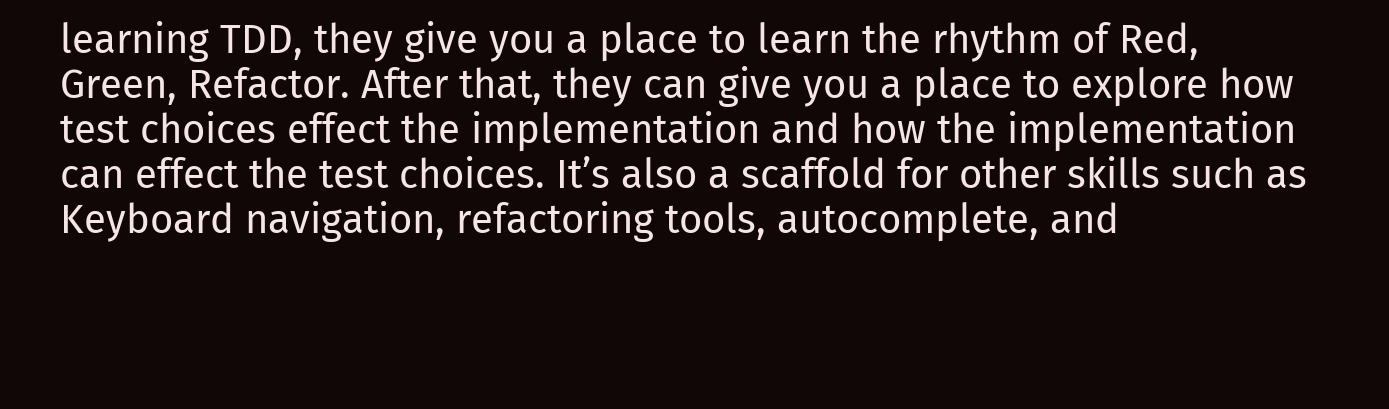learning TDD, they give you a place to learn the rhythm of Red, Green, Refactor. After that, they can give you a place to explore how test choices effect the implementation and how the implementation can effect the test choices. It’s also a scaffold for other skills such as Keyboard navigation, refactoring tools, autocomplete, and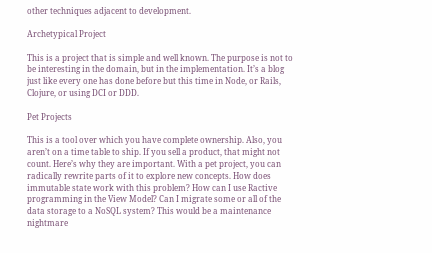other techniques adjacent to development.

Archetypical Project

This is a project that is simple and well known. The purpose is not to be interesting in the domain, but in the implementation. It’s a blog just like every one has done before but this time in Node, or Rails, Clojure, or using DCI or DDD.

Pet Projects

This is a tool over which you have complete ownership. Also, you aren’t on a time table to ship. If you sell a product, that might not count. Here’s why they are important. With a pet project, you can radically rewrite parts of it to explore new concepts. How does immutable state work with this problem? How can I use Ractive programming in the View Model? Can I migrate some or all of the data storage to a NoSQL system? This would be a maintenance nightmare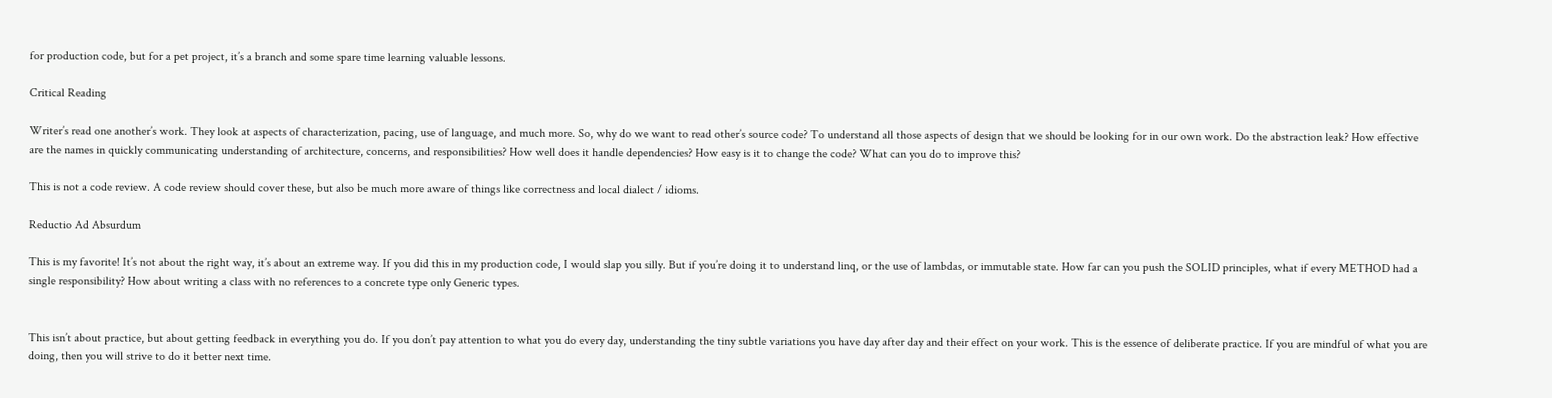for production code, but for a pet project, it’s a branch and some spare time learning valuable lessons.

Critical Reading

Writer’s read one another’s work. They look at aspects of characterization, pacing, use of language, and much more. So, why do we want to read other’s source code? To understand all those aspects of design that we should be looking for in our own work. Do the abstraction leak? How effective are the names in quickly communicating understanding of architecture, concerns, and responsibilities? How well does it handle dependencies? How easy is it to change the code? What can you do to improve this?

This is not a code review. A code review should cover these, but also be much more aware of things like correctness and local dialect / idioms.

Reductio Ad Absurdum

This is my favorite! It’s not about the right way, it’s about an extreme way. If you did this in my production code, I would slap you silly. But if you’re doing it to understand linq, or the use of lambdas, or immutable state. How far can you push the SOLID principles, what if every METHOD had a single responsibility? How about writing a class with no references to a concrete type only Generic types.


This isn’t about practice, but about getting feedback in everything you do. If you don’t pay attention to what you do every day, understanding the tiny subtle variations you have day after day and their effect on your work. This is the essence of deliberate practice. If you are mindful of what you are doing, then you will strive to do it better next time.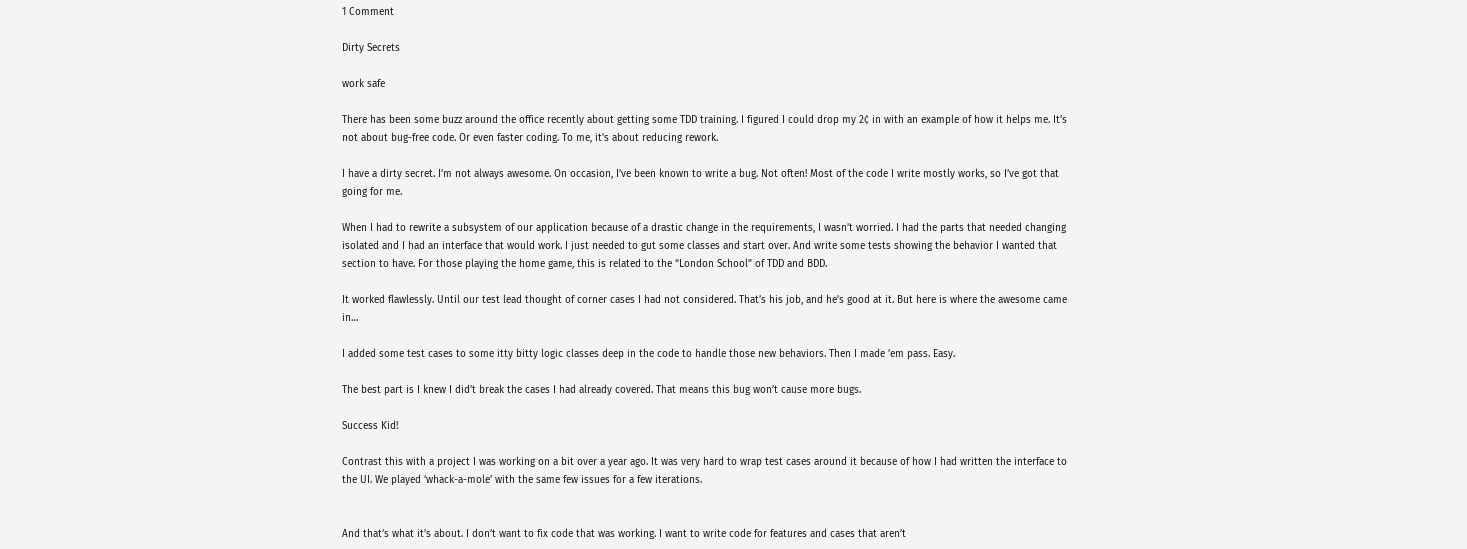1 Comment

Dirty Secrets

work safe

There has been some buzz around the office recently about getting some TDD training. I figured I could drop my 2¢ in with an example of how it helps me. It’s not about bug-free code. Or even faster coding. To me, it’s about reducing rework.

I have a dirty secret. I’m not always awesome. On occasion, I’ve been known to write a bug. Not often! Most of the code I write mostly works, so I’ve got that going for me.

When I had to rewrite a subsystem of our application because of a drastic change in the requirements, I wasn’t worried. I had the parts that needed changing isolated and I had an interface that would work. I just needed to gut some classes and start over. And write some tests showing the behavior I wanted that section to have. For those playing the home game, this is related to the “London School” of TDD and BDD.

It worked flawlessly. Until our test lead thought of corner cases I had not considered. That’s his job, and he’s good at it. But here is where the awesome came in…

I added some test cases to some itty bitty logic classes deep in the code to handle those new behaviors. Then I made ’em pass. Easy.

The best part is I knew I did’t break the cases I had already covered. That means this bug won’t cause more bugs.

Success Kid!

Contrast this with a project I was working on a bit over a year ago. It was very hard to wrap test cases around it because of how I had written the interface to the UI. We played ‘whack-a-mole’ with the same few issues for a few iterations.


And that’s what it’s about. I don’t want to fix code that was working. I want to write code for features and cases that aren’t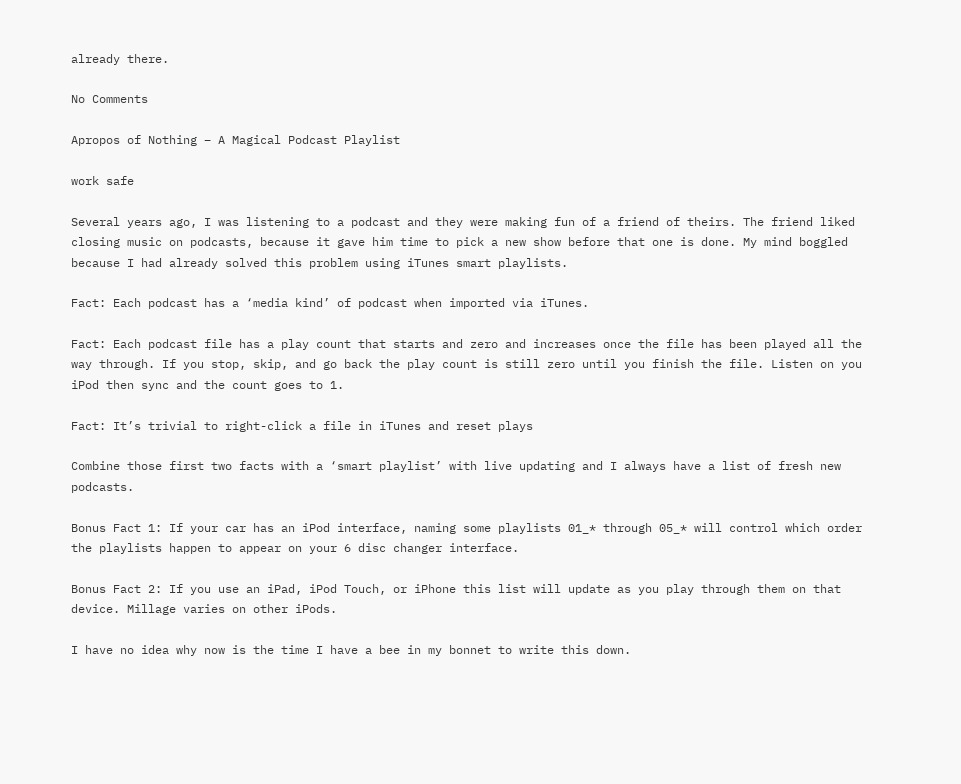already there.

No Comments

Apropos of Nothing – A Magical Podcast Playlist

work safe

Several years ago, I was listening to a podcast and they were making fun of a friend of theirs. The friend liked closing music on podcasts, because it gave him time to pick a new show before that one is done. My mind boggled because I had already solved this problem using iTunes smart playlists.

Fact: Each podcast has a ‘media kind’ of podcast when imported via iTunes.

Fact: Each podcast file has a play count that starts and zero and increases once the file has been played all the way through. If you stop, skip, and go back the play count is still zero until you finish the file. Listen on you iPod then sync and the count goes to 1.

Fact: It’s trivial to right-click a file in iTunes and reset plays

Combine those first two facts with a ‘smart playlist’ with live updating and I always have a list of fresh new podcasts.

Bonus Fact 1: If your car has an iPod interface, naming some playlists 01_* through 05_* will control which order the playlists happen to appear on your 6 disc changer interface.

Bonus Fact 2: If you use an iPad, iPod Touch, or iPhone this list will update as you play through them on that device. Millage varies on other iPods.

I have no idea why now is the time I have a bee in my bonnet to write this down.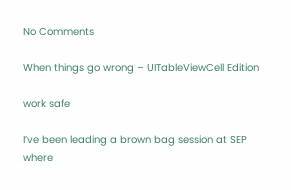No Comments

When things go wrong – UITableViewCell Edition

work safe

I’ve been leading a brown bag session at SEP where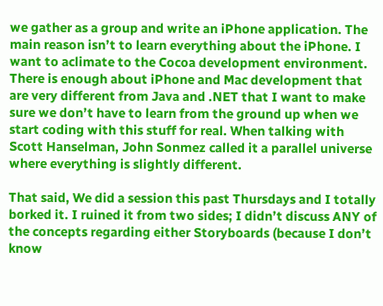we gather as a group and write an iPhone application. The main reason isn’t to learn everything about the iPhone. I want to aclimate to the Cocoa development environment. There is enough about iPhone and Mac development that are very different from Java and .NET that I want to make sure we don’t have to learn from the ground up when we start coding with this stuff for real. When talking with Scott Hanselman, John Sonmez called it a parallel universe where everything is slightly different.

That said, We did a session this past Thursdays and I totally borked it. I ruined it from two sides; I didn’t discuss ANY of the concepts regarding either Storyboards (because I don’t know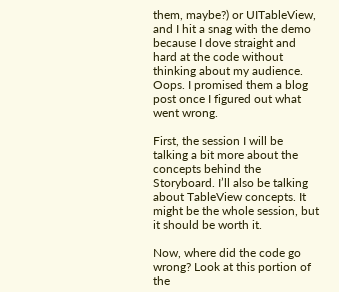them, maybe?) or UITableView, and I hit a snag with the demo because I dove straight and hard at the code without thinking about my audience. Oops. I promised them a blog post once I figured out what went wrong.

First, the session I will be talking a bit more about the concepts behind the Storyboard. I’ll also be talking about TableView concepts. It might be the whole session, but it should be worth it.

Now, where did the code go wrong? Look at this portion of the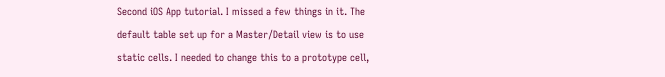Second iOS App tutorial. I missed a few things in it. The default table set up for a Master/Detail view is to use static cells. I needed to change this to a prototype cell,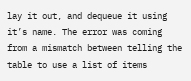lay it out, and dequeue it using it’s name. The error was coming from a mismatch between telling the table to use a list of items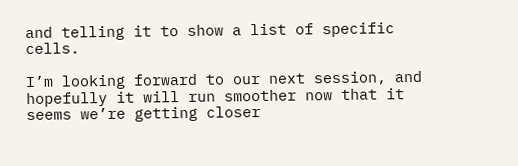and telling it to show a list of specific cells.

I’m looking forward to our next session, and hopefully it will run smoother now that it seems we’re getting closer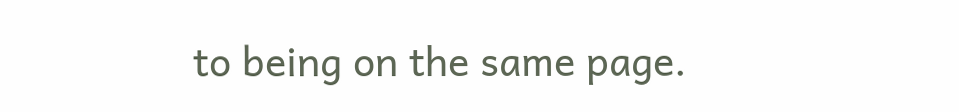to being on the same page.